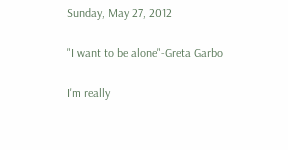Sunday, May 27, 2012

"I want to be alone"-Greta Garbo

I'm really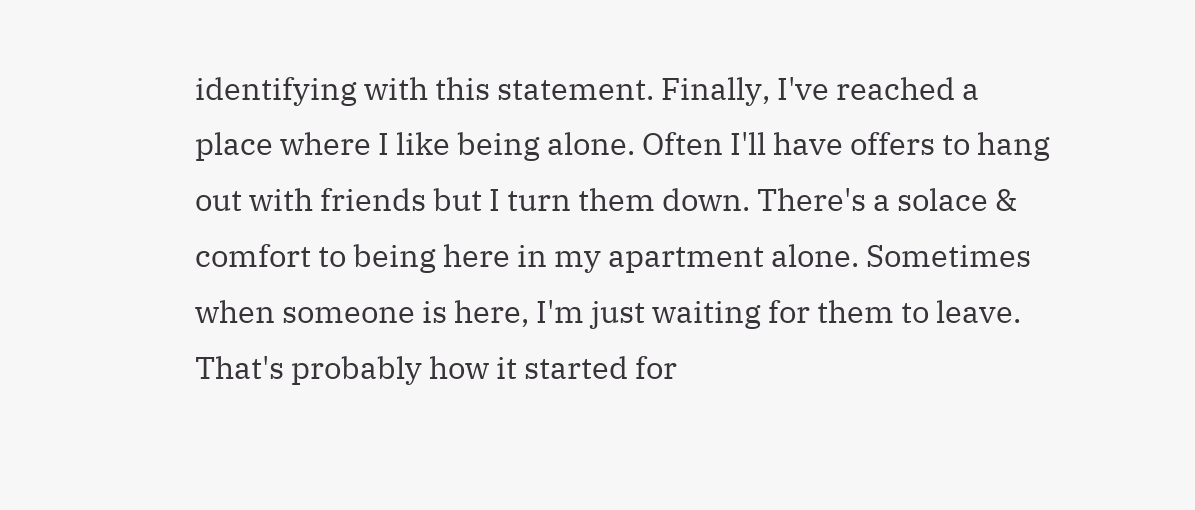identifying with this statement. Finally, I've reached a place where I like being alone. Often I'll have offers to hang out with friends but I turn them down. There's a solace & comfort to being here in my apartment alone. Sometimes when someone is here, I'm just waiting for them to leave. That's probably how it started for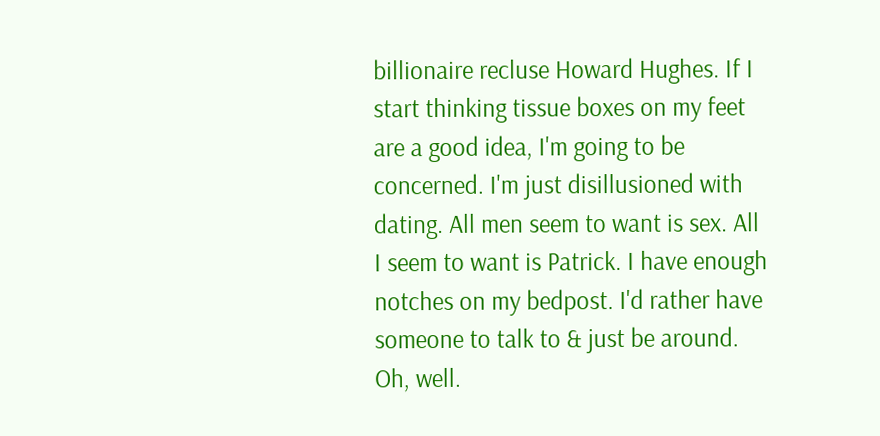billionaire recluse Howard Hughes. If I start thinking tissue boxes on my feet are a good idea, I'm going to be concerned. I'm just disillusioned with dating. All men seem to want is sex. All I seem to want is Patrick. I have enough notches on my bedpost. I'd rather have someone to talk to & just be around. Oh, well.